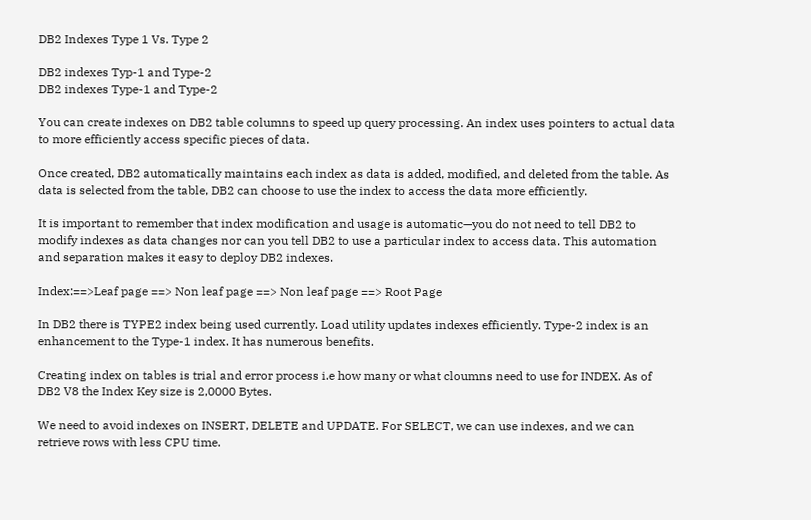DB2 Indexes Type 1 Vs. Type 2

DB2 indexes Typ-1 and Type-2
DB2 indexes Type-1 and Type-2

You can create indexes on DB2 table columns to speed up query processing. An index uses pointers to actual data to more efficiently access specific pieces of data.

Once created, DB2 automatically maintains each index as data is added, modified, and deleted from the table. As data is selected from the table, DB2 can choose to use the index to access the data more efficiently.

It is important to remember that index modification and usage is automatic—you do not need to tell DB2 to modify indexes as data changes nor can you tell DB2 to use a particular index to access data. This automation and separation makes it easy to deploy DB2 indexes.

Index:==>Leaf page ==> Non leaf page ==> Non leaf page ==> Root Page

In DB2 there is TYPE2 index being used currently. Load utility updates indexes efficiently. Type-2 index is an enhancement to the Type-1 index. It has numerous benefits.

Creating index on tables is trial and error process i.e how many or what cloumns need to use for INDEX. As of DB2 V8 the Index Key size is 2,0000 Bytes.

We need to avoid indexes on INSERT, DELETE and UPDATE. For SELECT, we can use indexes, and we can retrieve rows with less CPU time.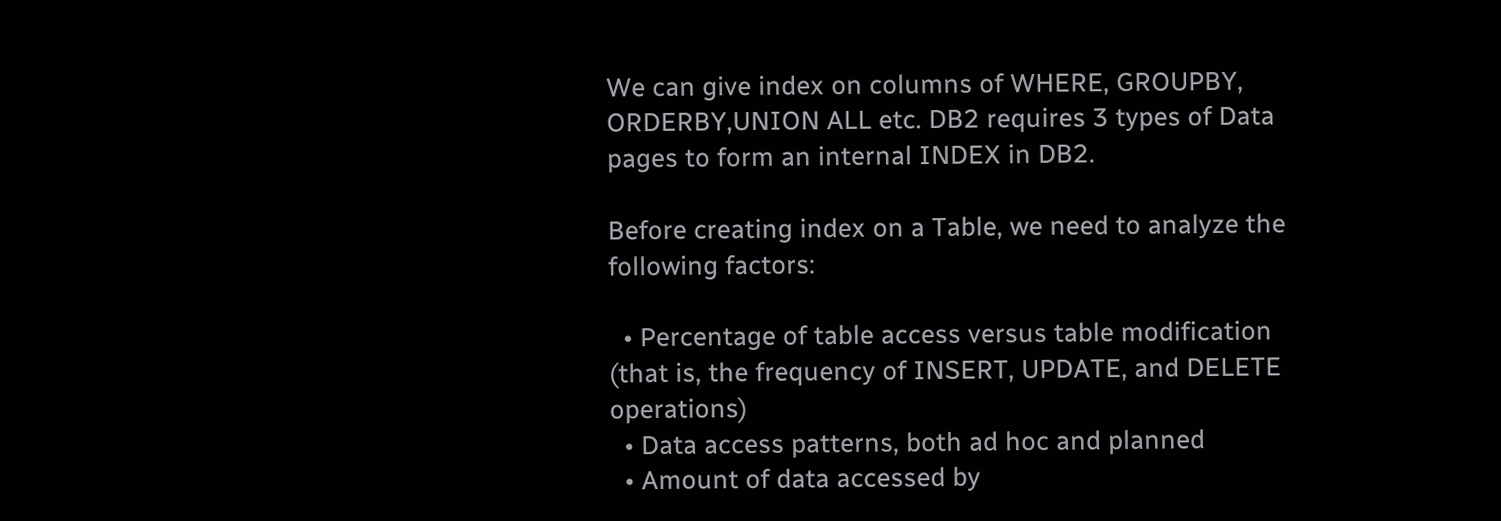We can give index on columns of WHERE, GROUPBY, ORDERBY,UNION ALL etc. DB2 requires 3 types of Data pages to form an internal INDEX in DB2.

Before creating index on a Table, we need to analyze the following factors:

  • Percentage of table access versus table modification (that is, the frequency of INSERT, UPDATE, and DELETE operations)
  • Data access patterns, both ad hoc and planned
  • Amount of data accessed by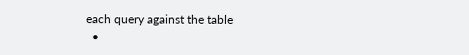each query against the table
  •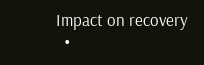Impact on recovery
  •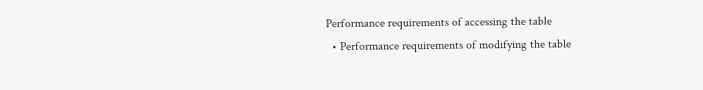Performance requirements of accessing the table
  • Performance requirements of modifying the table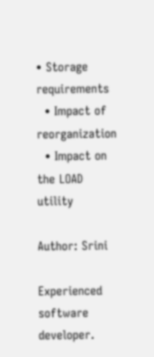• Storage requirements
  • Impact of reorganization
  • Impact on the LOAD utility

Author: Srini

Experienced software developer.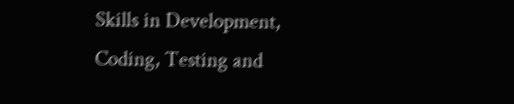Skills in Development, Coding, Testing and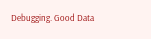Debugging. Good Data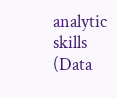analytic skills (Data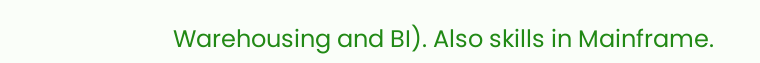Warehousing and BI). Also skills in Mainframe.